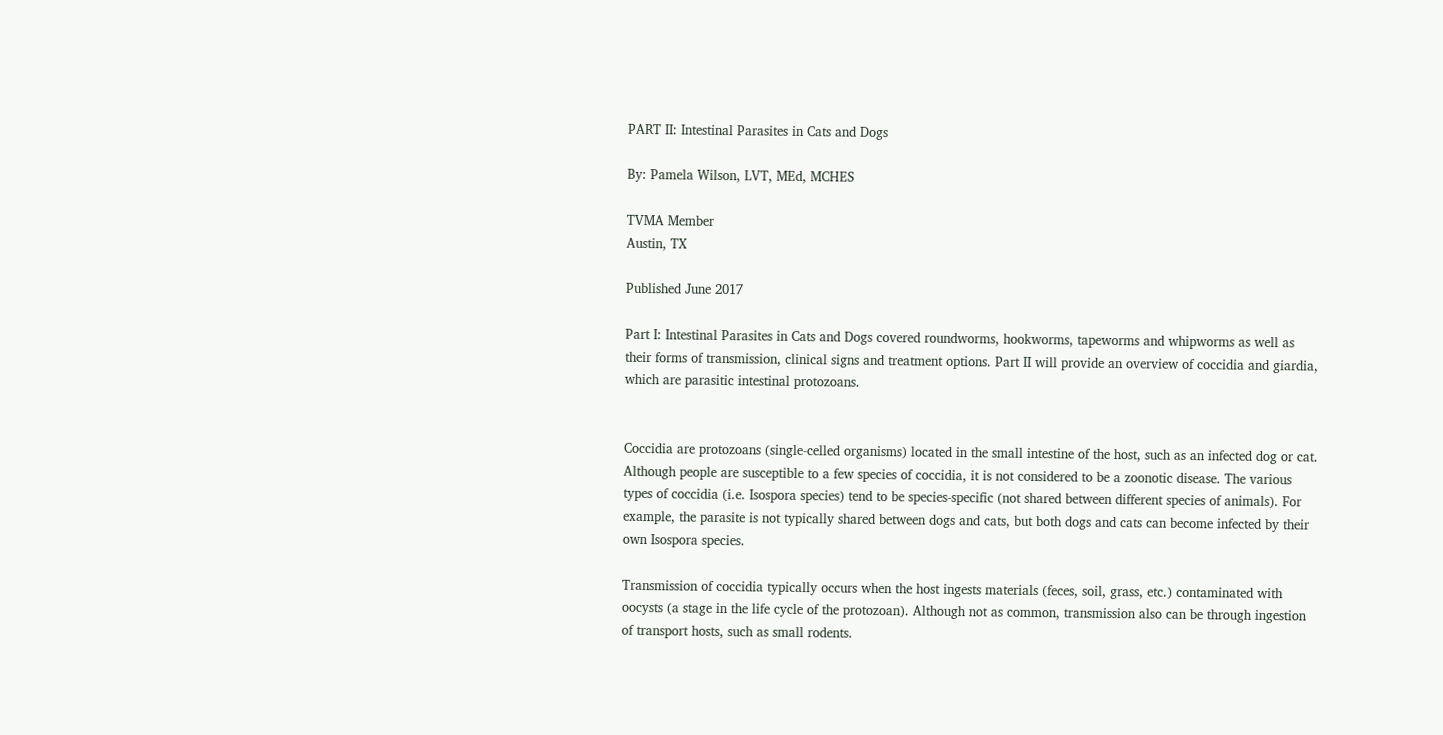PART II: Intestinal Parasites in Cats and Dogs

By: Pamela Wilson, LVT, MEd, MCHES

TVMA Member
Austin, TX

Published June 2017

Part I: Intestinal Parasites in Cats and Dogs covered roundworms, hookworms, tapeworms and whipworms as well as their forms of transmission, clinical signs and treatment options. Part II will provide an overview of coccidia and giardia, which are parasitic intestinal protozoans.


Coccidia are protozoans (single-celled organisms) located in the small intestine of the host, such as an infected dog or cat. Although people are susceptible to a few species of coccidia, it is not considered to be a zoonotic disease. The various types of coccidia (i.e. Isospora species) tend to be species-specific (not shared between different species of animals). For example, the parasite is not typically shared between dogs and cats, but both dogs and cats can become infected by their own Isospora species.

Transmission of coccidia typically occurs when the host ingests materials (feces, soil, grass, etc.) contaminated with oocysts (a stage in the life cycle of the protozoan). Although not as common, transmission also can be through ingestion of transport hosts, such as small rodents.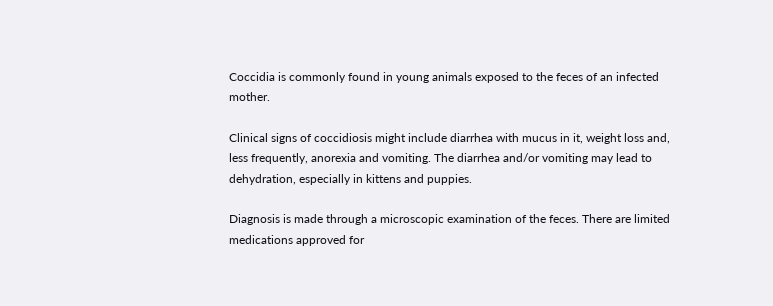Coccidia is commonly found in young animals exposed to the feces of an infected mother.

Clinical signs of coccidiosis might include diarrhea with mucus in it, weight loss and, less frequently, anorexia and vomiting. The diarrhea and/or vomiting may lead to dehydration, especially in kittens and puppies.

Diagnosis is made through a microscopic examination of the feces. There are limited medications approved for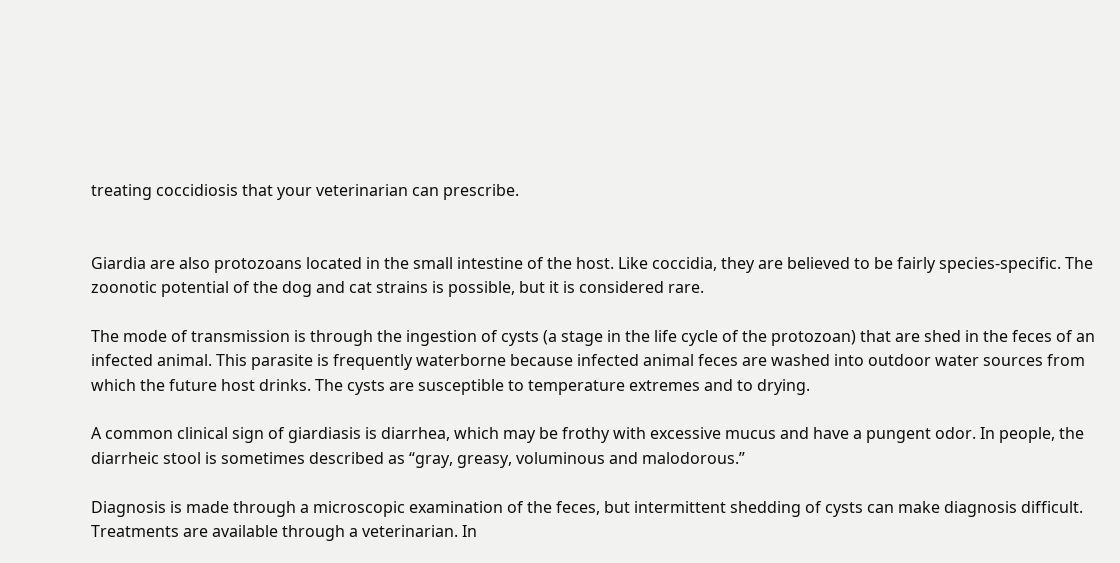treating coccidiosis that your veterinarian can prescribe.


Giardia are also protozoans located in the small intestine of the host. Like coccidia, they are believed to be fairly species-specific. The zoonotic potential of the dog and cat strains is possible, but it is considered rare.

The mode of transmission is through the ingestion of cysts (a stage in the life cycle of the protozoan) that are shed in the feces of an infected animal. This parasite is frequently waterborne because infected animal feces are washed into outdoor water sources from which the future host drinks. The cysts are susceptible to temperature extremes and to drying.

A common clinical sign of giardiasis is diarrhea, which may be frothy with excessive mucus and have a pungent odor. In people, the diarrheic stool is sometimes described as “gray, greasy, voluminous and malodorous.”

Diagnosis is made through a microscopic examination of the feces, but intermittent shedding of cysts can make diagnosis difficult. Treatments are available through a veterinarian. In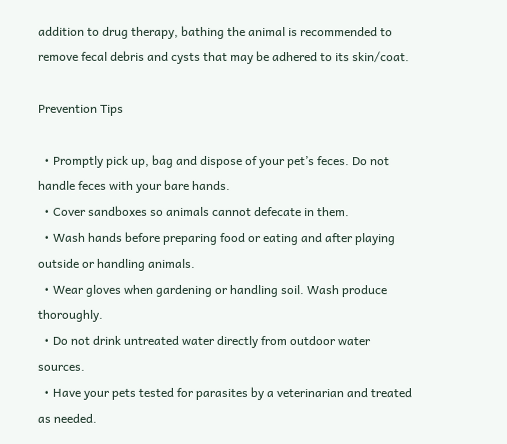addition to drug therapy, bathing the animal is recommended to remove fecal debris and cysts that may be adhered to its skin/coat.

Prevention Tips

  • Promptly pick up, bag and dispose of your pet’s feces. Do not handle feces with your bare hands.
  • Cover sandboxes so animals cannot defecate in them.
  • Wash hands before preparing food or eating and after playing outside or handling animals.
  • Wear gloves when gardening or handling soil. Wash produce thoroughly.
  • Do not drink untreated water directly from outdoor water sources.
  • Have your pets tested for parasites by a veterinarian and treated as needed.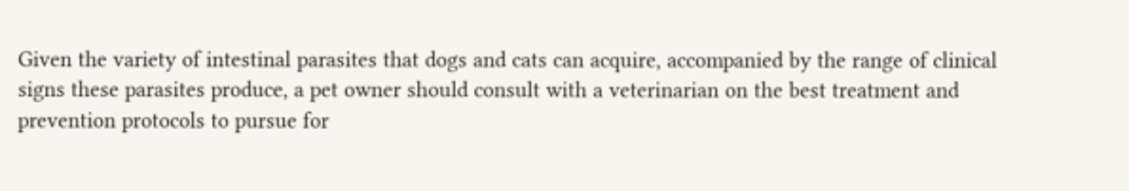Given the variety of intestinal parasites that dogs and cats can acquire, accompanied by the range of clinical signs these parasites produce, a pet owner should consult with a veterinarian on the best treatment and prevention protocols to pursue for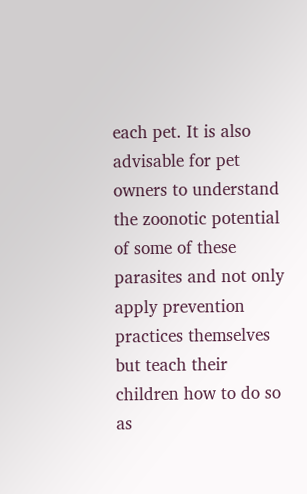each pet. It is also advisable for pet owners to understand the zoonotic potential of some of these parasites and not only apply prevention practices themselves but teach their children how to do so as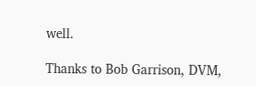well.

Thanks to Bob Garrison, DVM,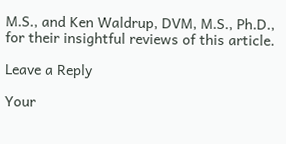M.S., and Ken Waldrup, DVM, M.S., Ph.D., for their insightful reviews of this article.

Leave a Reply

Your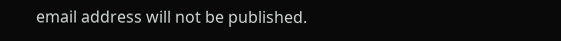email address will not be published.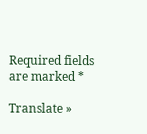Required fields are marked *

Translate »